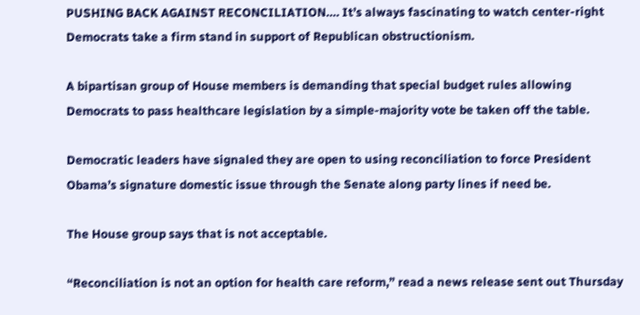PUSHING BACK AGAINST RECONCILIATION…. It’s always fascinating to watch center-right Democrats take a firm stand in support of Republican obstructionism.

A bipartisan group of House members is demanding that special budget rules allowing Democrats to pass healthcare legislation by a simple-majority vote be taken off the table.

Democratic leaders have signaled they are open to using reconciliation to force President Obama’s signature domestic issue through the Senate along party lines if need be.

The House group says that is not acceptable.

“Reconciliation is not an option for health care reform,” read a news release sent out Thursday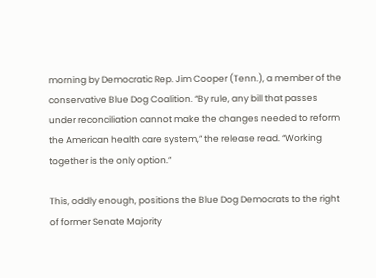morning by Democratic Rep. Jim Cooper (Tenn.), a member of the conservative Blue Dog Coalition. “By rule, any bill that passes under reconciliation cannot make the changes needed to reform the American health care system,” the release read. “Working together is the only option.”

This, oddly enough, positions the Blue Dog Democrats to the right of former Senate Majority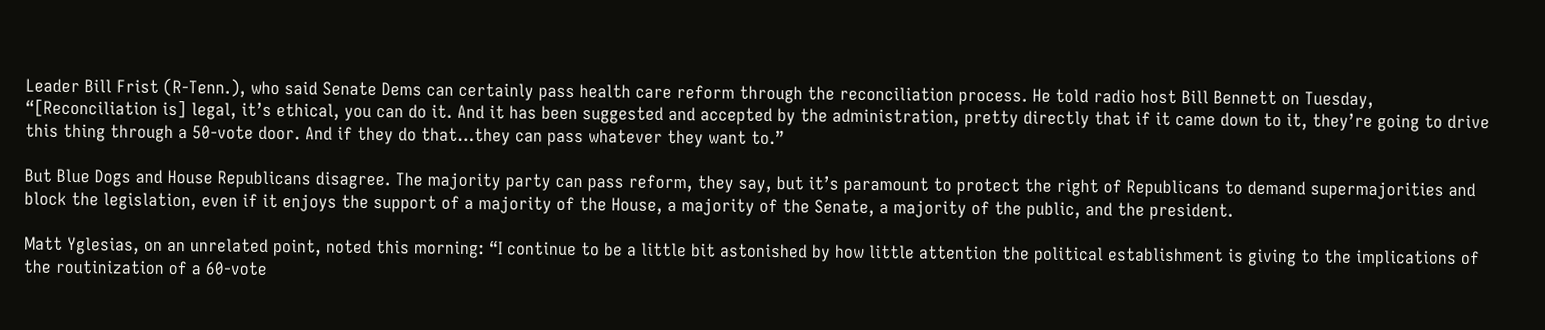Leader Bill Frist (R-Tenn.), who said Senate Dems can certainly pass health care reform through the reconciliation process. He told radio host Bill Bennett on Tuesday, “[Reconciliation is] legal, it’s ethical, you can do it. And it has been suggested and accepted by the administration, pretty directly that if it came down to it, they’re going to drive this thing through a 50-vote door. And if they do that…they can pass whatever they want to.”

But Blue Dogs and House Republicans disagree. The majority party can pass reform, they say, but it’s paramount to protect the right of Republicans to demand supermajorities and block the legislation, even if it enjoys the support of a majority of the House, a majority of the Senate, a majority of the public, and the president.

Matt Yglesias, on an unrelated point, noted this morning: “I continue to be a little bit astonished by how little attention the political establishment is giving to the implications of the routinization of a 60-vote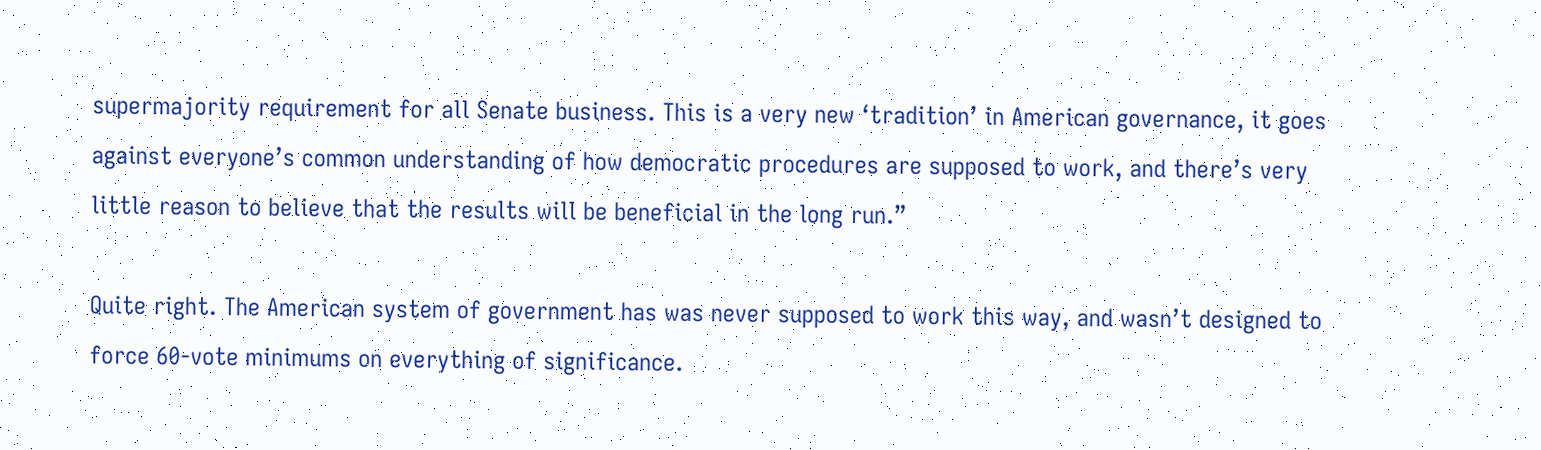supermajority requirement for all Senate business. This is a very new ‘tradition’ in American governance, it goes against everyone’s common understanding of how democratic procedures are supposed to work, and there’s very little reason to believe that the results will be beneficial in the long run.”

Quite right. The American system of government has was never supposed to work this way, and wasn’t designed to force 60-vote minimums on everything of significance.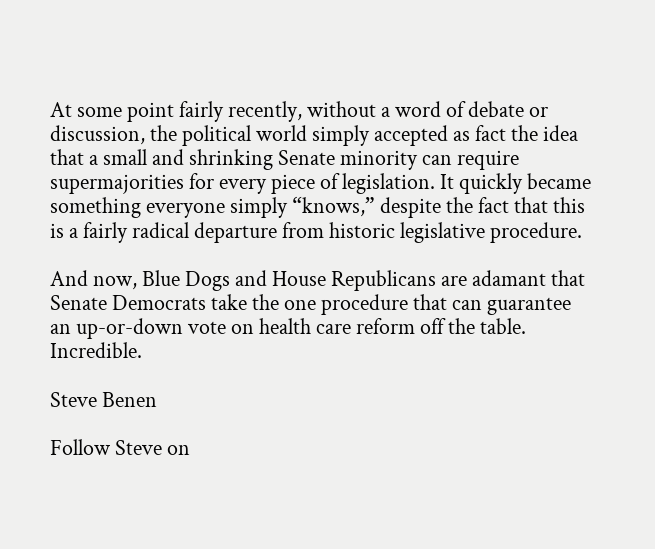At some point fairly recently, without a word of debate or discussion, the political world simply accepted as fact the idea that a small and shrinking Senate minority can require supermajorities for every piece of legislation. It quickly became something everyone simply “knows,” despite the fact that this is a fairly radical departure from historic legislative procedure.

And now, Blue Dogs and House Republicans are adamant that Senate Democrats take the one procedure that can guarantee an up-or-down vote on health care reform off the table. Incredible.

Steve Benen

Follow Steve on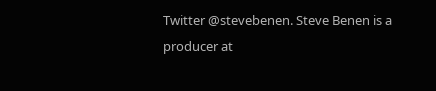Twitter @stevebenen. Steve Benen is a producer at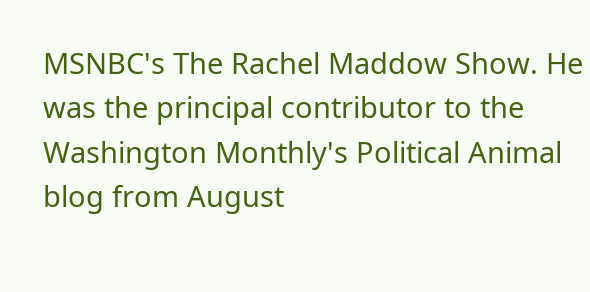MSNBC's The Rachel Maddow Show. He was the principal contributor to the Washington Monthly's Political Animal blog from August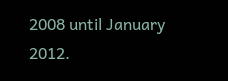2008 until January 2012.